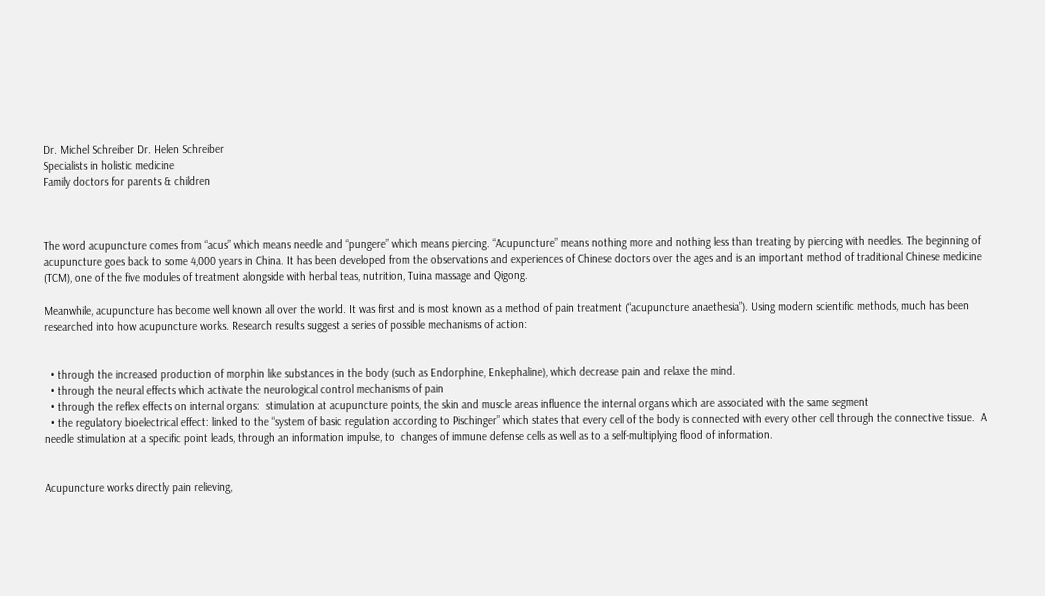Dr. Michel Schreiber Dr. Helen Schreiber
Specialists in holistic medicine
Family doctors for parents & children



The word acupuncture comes from “acus” which means needle and “pungere” which means piercing. “Acupuncture” means nothing more and nothing less than treating by piercing with needles. The beginning of acupuncture goes back to some 4,000 years in China. It has been developed from the observations and experiences of Chinese doctors over the ages and is an important method of traditional Chinese medicine (TCM), one of the five modules of treatment alongside with herbal teas, nutrition, Tuina massage and Qigong.

Meanwhile, acupuncture has become well known all over the world. It was first and is most known as a method of pain treatment (“acupuncture anaethesia”). Using modern scientific methods, much has been researched into how acupuncture works. Research results suggest a series of possible mechanisms of action:


  • through the increased production of morphin like substances in the body (such as Endorphine, Enkephaline), which decrease pain and relaxe the mind.
  • through the neural effects which activate the neurological control mechanisms of pain
  • through the reflex effects on internal organs:  stimulation at acupuncture points, the skin and muscle areas influence the internal organs which are associated with the same segment
  • the regulatory bioelectrical effect: linked to the “system of basic regulation according to Pischinger” which states that every cell of the body is connected with every other cell through the connective tissue.  A needle stimulation at a specific point leads, through an information impulse, to  changes of immune defense cells as well as to a self-multiplying flood of information.


Acupuncture works directly pain relieving,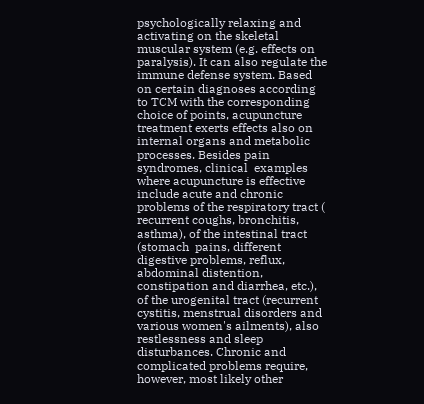psychologically relaxing and activating on the skeletal muscular system (e.g. effects on paralysis). It can also regulate the immune defense system. Based on certain diagnoses according to TCM with the corresponding choice of points, acupuncture treatment exerts effects also on internal organs and metabolic processes. Besides pain syndromes, clinical  examples where acupuncture is effective include acute and chronic problems of the respiratory tract ( recurrent coughs, bronchitis, asthma), of the intestinal tract (stomach  pains, different digestive problems, reflux, abdominal distention, constipation and diarrhea, etc.), of the urogenital tract (recurrent cystitis, menstrual disorders and various women's ailments), also restlessness and sleep disturbances. Chronic and complicated problems require, however, most likely other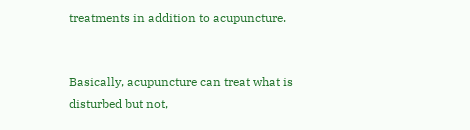treatments in addition to acupuncture.


Basically, acupuncture can treat what is disturbed but not,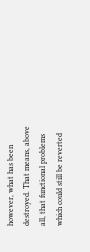however, what has been destroyed. That means, above all, that functional problems which could still be reverted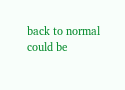back to normal could be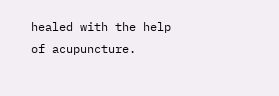healed with the help of acupuncture.